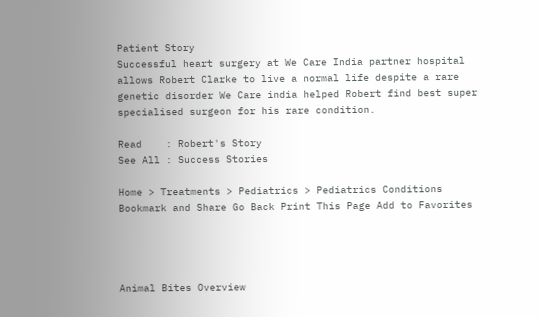Patient Story
Successful heart surgery at We Care India partner hospital allows Robert Clarke to live a normal life despite a rare genetic disorder We Care india helped Robert find best super specialised surgeon for his rare condition.

Read    : Robert's Story
See All : Success Stories

Home > Treatments > Pediatrics > Pediatrics Conditions           Bookmark and Share Go Back Print This Page Add to Favorites




Animal Bites Overview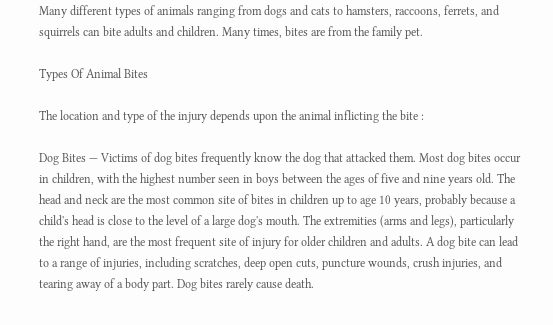Many different types of animals ranging from dogs and cats to hamsters, raccoons, ferrets, and squirrels can bite adults and children. Many times, bites are from the family pet.

Types Of Animal Bites

The location and type of the injury depends upon the animal inflicting the bite :

Dog Bites — Victims of dog bites frequently know the dog that attacked them. Most dog bites occur in children, with the highest number seen in boys between the ages of five and nine years old. The head and neck are the most common site of bites in children up to age 10 years, probably because a child's head is close to the level of a large dog's mouth. The extremities (arms and legs), particularly the right hand, are the most frequent site of injury for older children and adults. A dog bite can lead to a range of injuries, including scratches, deep open cuts, puncture wounds, crush injuries, and tearing away of a body part. Dog bites rarely cause death.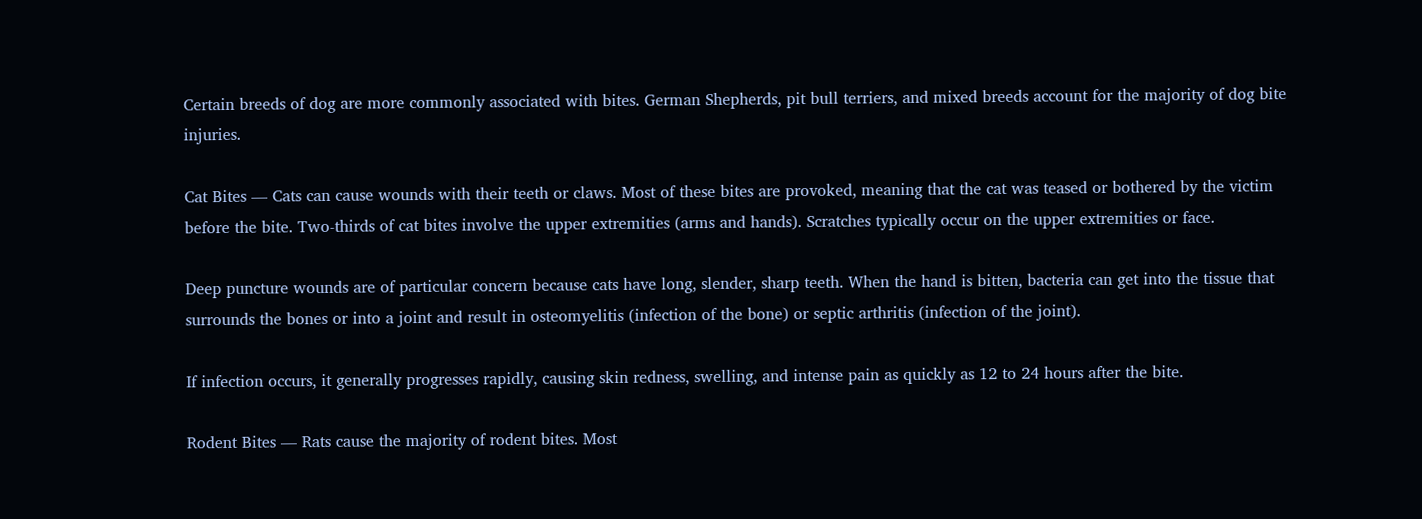Certain breeds of dog are more commonly associated with bites. German Shepherds, pit bull terriers, and mixed breeds account for the majority of dog bite injuries.

Cat Bites — Cats can cause wounds with their teeth or claws. Most of these bites are provoked, meaning that the cat was teased or bothered by the victim before the bite. Two-thirds of cat bites involve the upper extremities (arms and hands). Scratches typically occur on the upper extremities or face.

Deep puncture wounds are of particular concern because cats have long, slender, sharp teeth. When the hand is bitten, bacteria can get into the tissue that surrounds the bones or into a joint and result in osteomyelitis (infection of the bone) or septic arthritis (infection of the joint).

If infection occurs, it generally progresses rapidly, causing skin redness, swelling, and intense pain as quickly as 12 to 24 hours after the bite.

Rodent Bites — Rats cause the majority of rodent bites. Most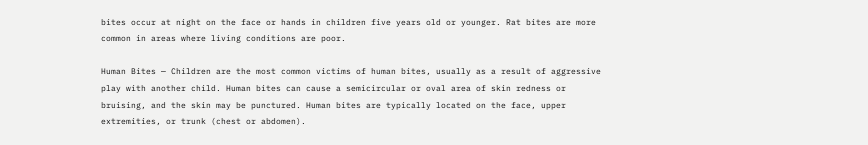bites occur at night on the face or hands in children five years old or younger. Rat bites are more common in areas where living conditions are poor.

Human Bites — Children are the most common victims of human bites, usually as a result of aggressive play with another child. Human bites can cause a semicircular or oval area of skin redness or bruising, and the skin may be punctured. Human bites are typically located on the face, upper extremities, or trunk (chest or abdomen).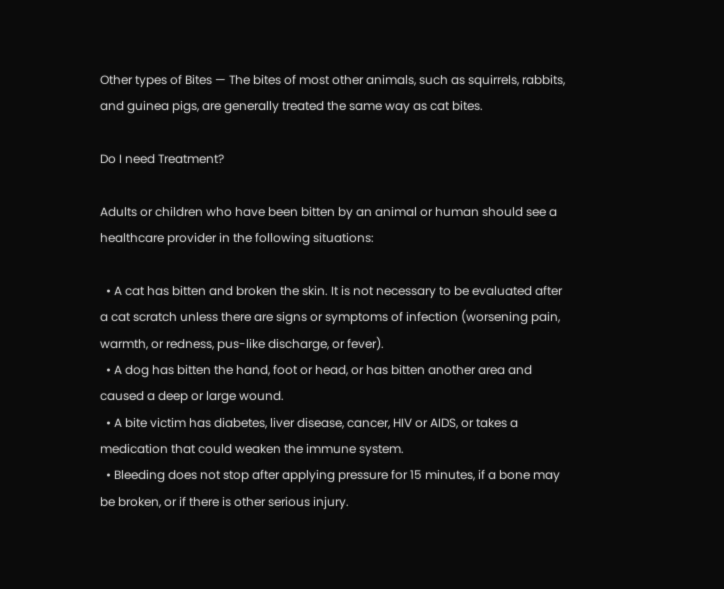Other types of Bites — The bites of most other animals, such as squirrels, rabbits, and guinea pigs, are generally treated the same way as cat bites.

Do I need Treatment?

Adults or children who have been bitten by an animal or human should see a healthcare provider in the following situations:

  • A cat has bitten and broken the skin. It is not necessary to be evaluated after a cat scratch unless there are signs or symptoms of infection (worsening pain, warmth, or redness, pus-like discharge, or fever).
  • A dog has bitten the hand, foot or head, or has bitten another area and caused a deep or large wound.
  • A bite victim has diabetes, liver disease, cancer, HIV or AIDS, or takes a medication that could weaken the immune system.
  • Bleeding does not stop after applying pressure for 15 minutes, if a bone may be broken, or if there is other serious injury.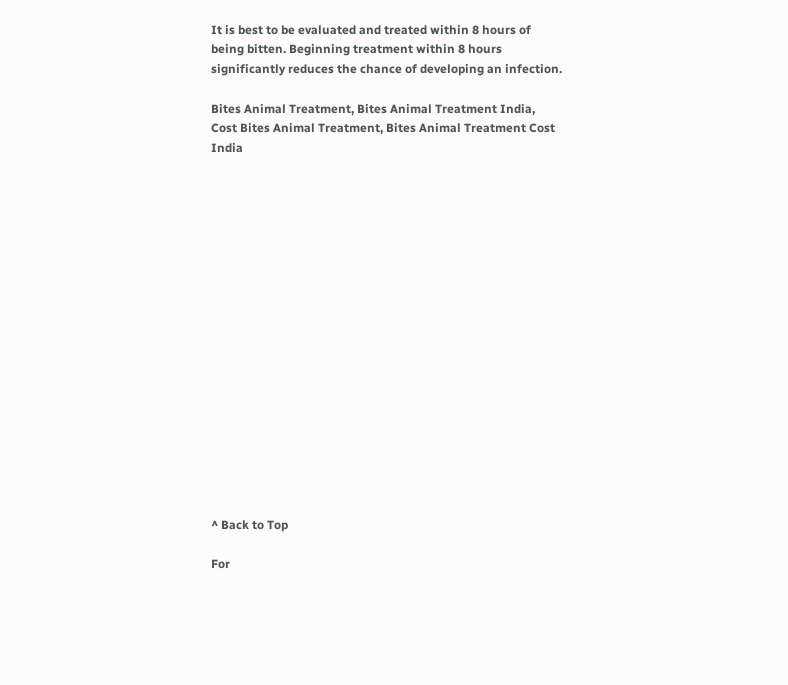It is best to be evaluated and treated within 8 hours of being bitten. Beginning treatment within 8 hours significantly reduces the chance of developing an infection.

Bites Animal Treatment, Bites Animal Treatment India, Cost Bites Animal Treatment, Bites Animal Treatment Cost India


















^ Back to Top

For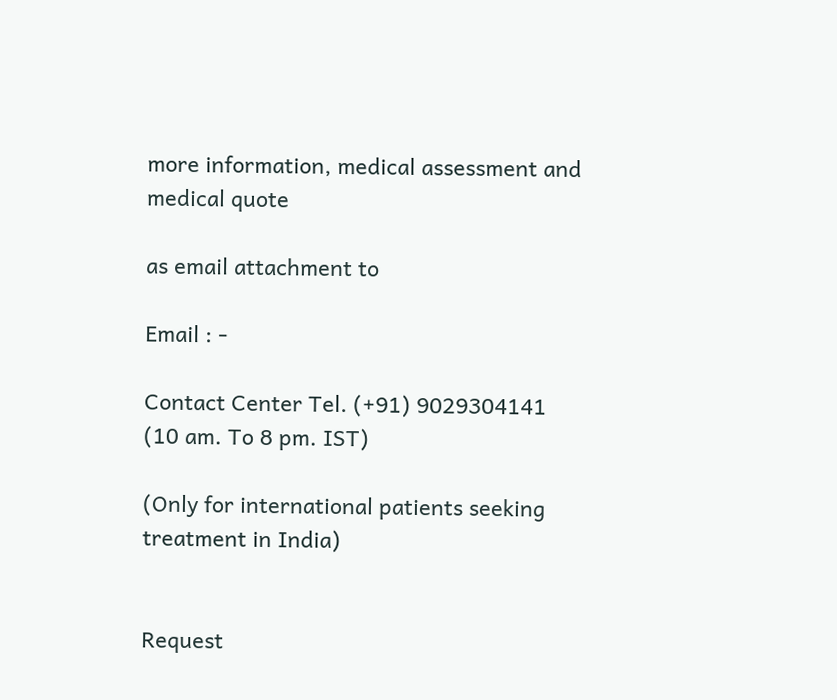more information, medical assessment and medical quote

as email attachment to

Email : -

Contact Center Tel. (+91) 9029304141 (10 am. To 8 pm. IST)

(Only for international patients seeking treatment in India)


Request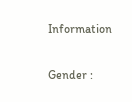Information


Gender :